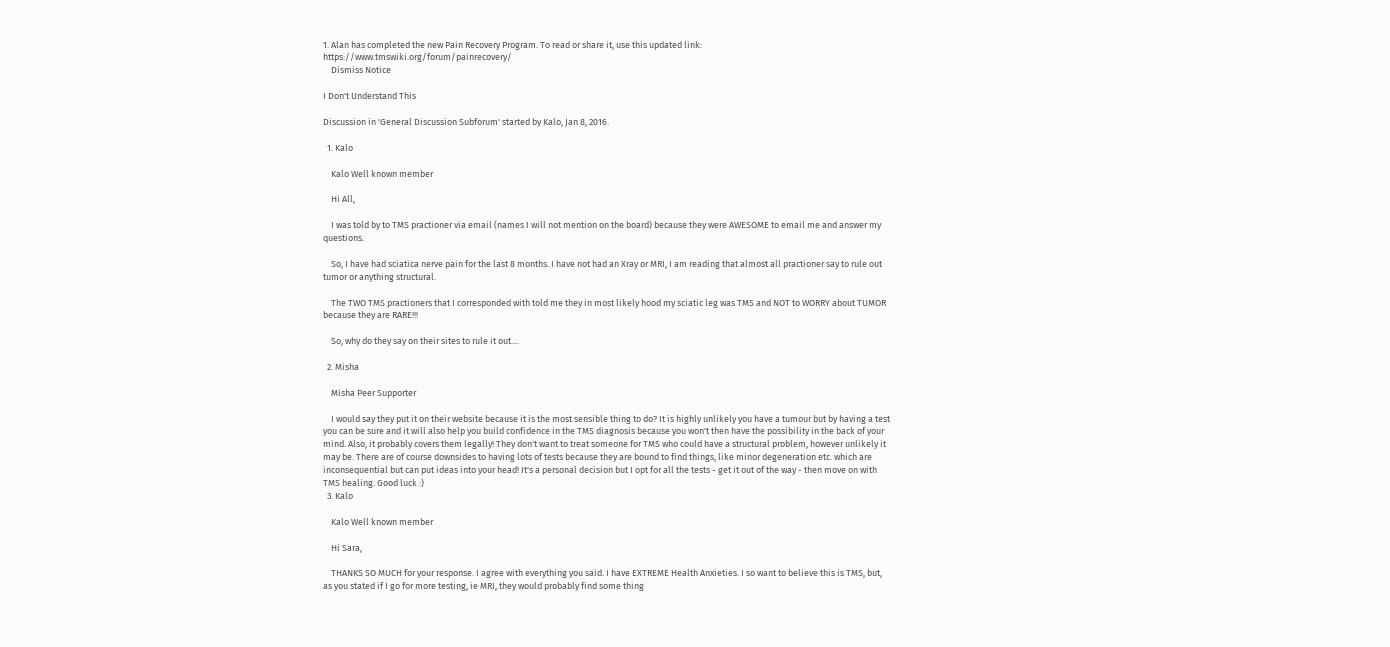1. Alan has completed the new Pain Recovery Program. To read or share it, use this updated link: https://www.tmswiki.org/forum/painrecovery/
    Dismiss Notice

I Don't Understand This

Discussion in 'General Discussion Subforum' started by Kalo, Jan 8, 2016.

  1. Kalo

    Kalo Well known member

    Hi All,

    I was told by to TMS practioner via email (names I will not mention on the board) because they were AWESOME to email me and answer my questions.

    So, I have had sciatica nerve pain for the last 8 months. I have not had an Xray or MRI, I am reading that almost all practioner say to rule out tumor or anything structural.

    The TWO TMS practioners that I corresponded with told me they in most likely hood my sciatic leg was TMS and NOT to WORRY about TUMOR because they are RARE!!!

    So, why do they say on their sites to rule it out....

  2. Misha

    Misha Peer Supporter

    I would say they put it on their website because it is the most sensible thing to do? It is highly unlikely you have a tumour but by having a test you can be sure and it will also help you build confidence in the TMS diagnosis because you won't then have the possibility in the back of your mind. Also, it probably covers them legally! They don't want to treat someone for TMS who could have a structural problem, however unlikely it may be. There are of course downsides to having lots of tests because they are bound to find things, like minor degeneration etc. which are inconsequential but can put ideas into your head! It's a personal decision but I opt for all the tests - get it out of the way - then move on with TMS healing. Good luck :)
  3. Kalo

    Kalo Well known member

    Hi Sara,

    THANKS SO MUCH for your response. I agree with everything you said. I have EXTREME Health Anxieties. I so want to believe this is TMS, but, as you stated if I go for more testing, ie MRI, they would probably find some thing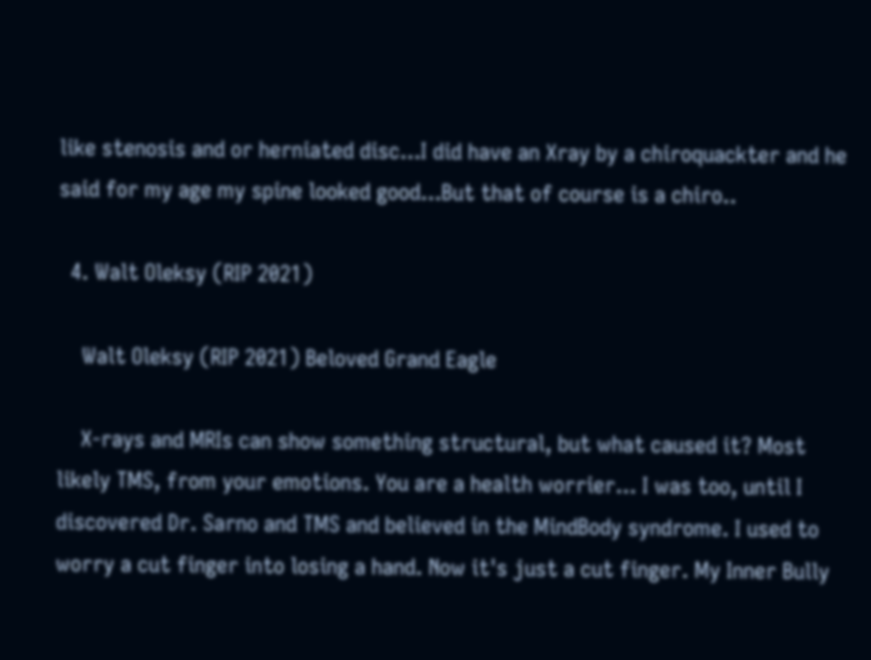like stenosis and or herniated disc...I did have an Xray by a chiroquackter and he said for my age my spine looked good...But that of course is a chiro..

  4. Walt Oleksy (RIP 2021)

    Walt Oleksy (RIP 2021) Beloved Grand Eagle

    X-rays and MRIs can show something structural, but what caused it? Most likely TMS, from your emotions. You are a health worrier... I was too, until I discovered Dr. Sarno and TMS and believed in the MindBody syndrome. I used to worry a cut finger into losing a hand. Now it's just a cut finger. My Inner Bully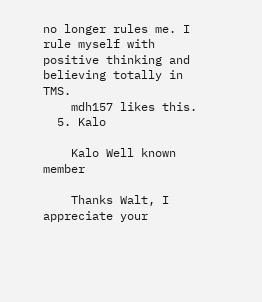no longer rules me. I rule myself with positive thinking and believing totally in TMS.
    mdh157 likes this.
  5. Kalo

    Kalo Well known member

    Thanks Walt, I appreciate your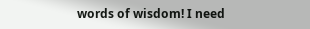words of wisdom! I need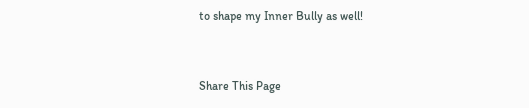to shape my Inner Bully as well!


Share This Page